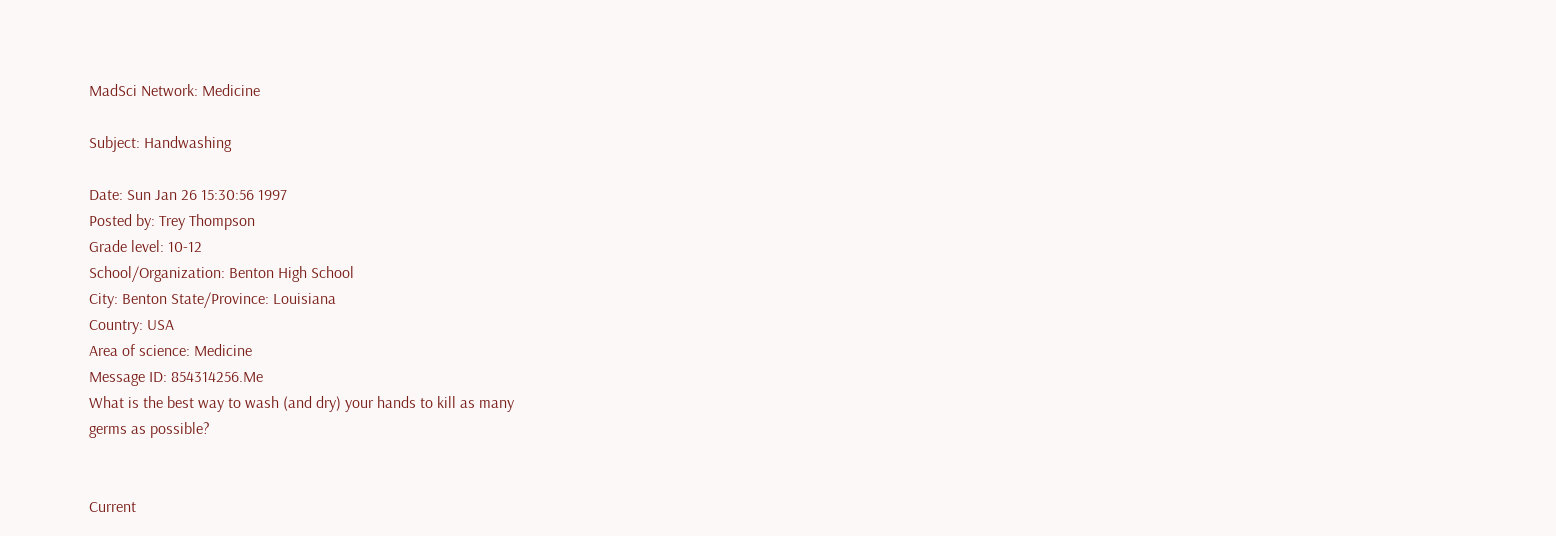MadSci Network: Medicine

Subject: Handwashing

Date: Sun Jan 26 15:30:56 1997
Posted by: Trey Thompson
Grade level: 10-12
School/Organization: Benton High School
City: Benton State/Province: Louisiana
Country: USA
Area of science: Medicine
Message ID: 854314256.Me
What is the best way to wash (and dry) your hands to kill as many
germs as possible?


Current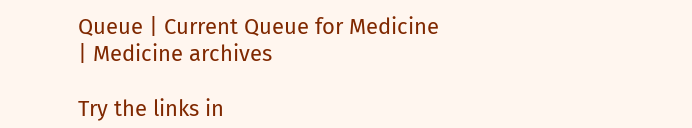Queue | Current Queue for Medicine | Medicine archives

Try the links in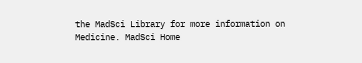the MadSci Library for more information on Medicine. MadSci Home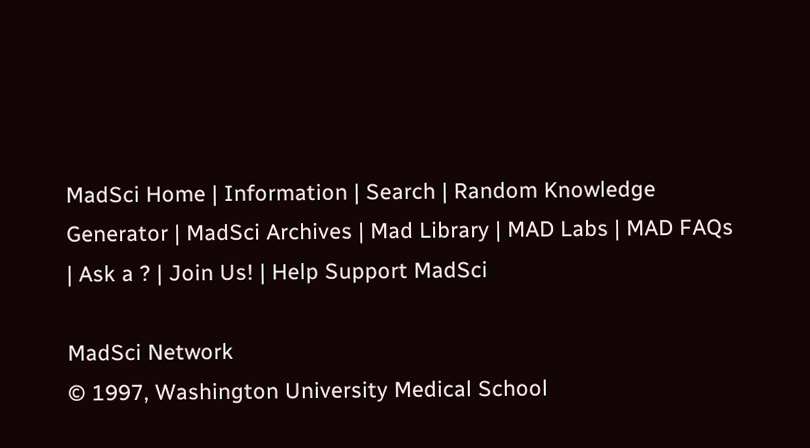MadSci Home | Information | Search | Random Knowledge Generator | MadSci Archives | Mad Library | MAD Labs | MAD FAQs | Ask a ? | Join Us! | Help Support MadSci

MadSci Network
© 1997, Washington University Medical School